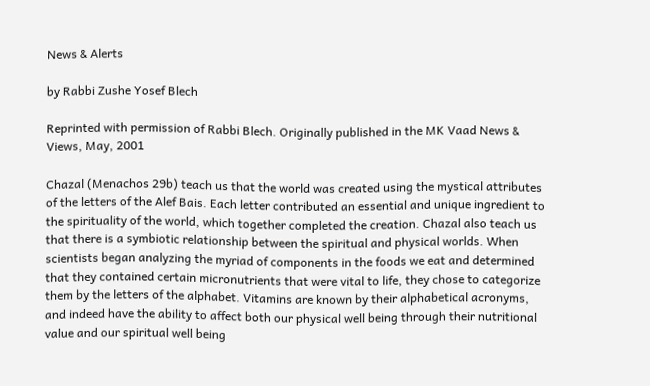News & Alerts

by Rabbi Zushe Yosef Blech

Reprinted with permission of Rabbi Blech. Originally published in the MK Vaad News & Views, May, 2001

Chazal (Menachos 29b) teach us that the world was created using the mystical attributes of the letters of the Alef Bais. Each letter contributed an essential and unique ingredient to the spirituality of the world, which together completed the creation. Chazal also teach us that there is a symbiotic relationship between the spiritual and physical worlds. When scientists began analyzing the myriad of components in the foods we eat and determined that they contained certain micronutrients that were vital to life, they chose to categorize them by the letters of the alphabet. Vitamins are known by their alphabetical acronyms, and indeed have the ability to affect both our physical well being through their nutritional value and our spiritual well being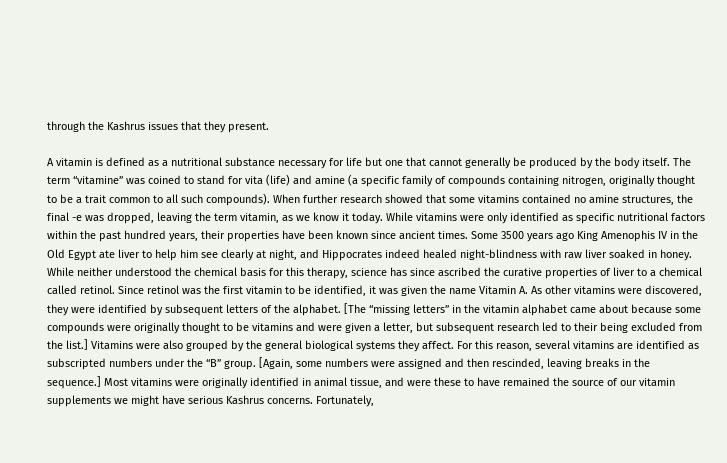through the Kashrus issues that they present.

A vitamin is defined as a nutritional substance necessary for life but one that cannot generally be produced by the body itself. The term “vitamine” was coined to stand for vita (life) and amine (a specific family of compounds containing nitrogen, originally thought to be a trait common to all such compounds). When further research showed that some vitamins contained no amine structures, the final -e was dropped, leaving the term vitamin, as we know it today. While vitamins were only identified as specific nutritional factors within the past hundred years, their properties have been known since ancient times. Some 3500 years ago King Amenophis IV in the Old Egypt ate liver to help him see clearly at night, and Hippocrates indeed healed night-blindness with raw liver soaked in honey. While neither understood the chemical basis for this therapy, science has since ascribed the curative properties of liver to a chemical called retinol. Since retinol was the first vitamin to be identified, it was given the name Vitamin A. As other vitamins were discovered, they were identified by subsequent letters of the alphabet. [The “missing letters” in the vitamin alphabet came about because some compounds were originally thought to be vitamins and were given a letter, but subsequent research led to their being excluded from the list.] Vitamins were also grouped by the general biological systems they affect. For this reason, several vitamins are identified as subscripted numbers under the “B” group. [Again, some numbers were assigned and then rescinded, leaving breaks in the sequence.] Most vitamins were originally identified in animal tissue, and were these to have remained the source of our vitamin supplements we might have serious Kashrus concerns. Fortunately,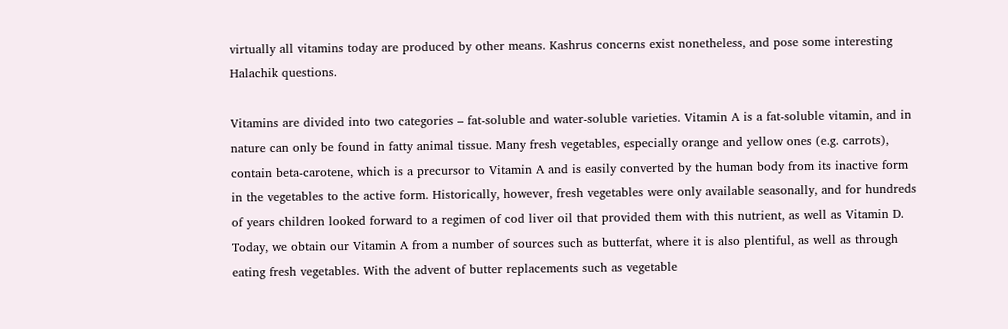virtually all vitamins today are produced by other means. Kashrus concerns exist nonetheless, and pose some interesting Halachik questions.

Vitamins are divided into two categories – fat-soluble and water-soluble varieties. Vitamin A is a fat-soluble vitamin, and in nature can only be found in fatty animal tissue. Many fresh vegetables, especially orange and yellow ones (e.g. carrots), contain beta‑carotene, which is a precursor to Vitamin A and is easily converted by the human body from its inactive form in the vegetables to the active form. Historically, however, fresh vegetables were only available seasonally, and for hundreds of years children looked forward to a regimen of cod liver oil that provided them with this nutrient, as well as Vitamin D. Today, we obtain our Vitamin A from a number of sources such as butterfat, where it is also plentiful, as well as through eating fresh vegetables. With the advent of butter replacements such as vegetable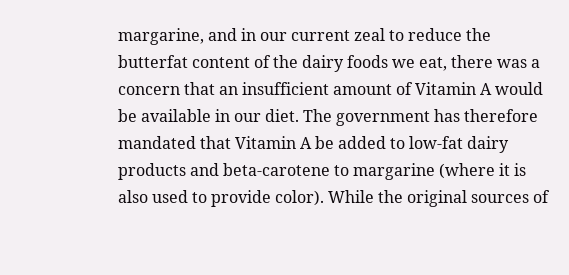margarine, and in our current zeal to reduce the butterfat content of the dairy foods we eat, there was a concern that an insufficient amount of Vitamin A would be available in our diet. The government has therefore mandated that Vitamin A be added to low-fat dairy products and beta-carotene to margarine (where it is also used to provide color). While the original sources of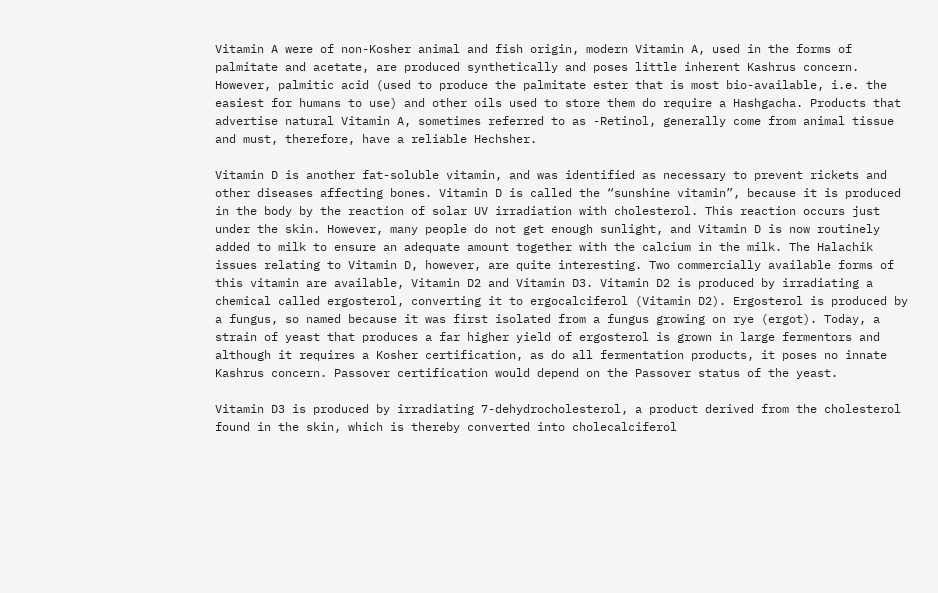Vitamin A were of non-Kosher animal and fish origin, modern Vitamin A, used in the forms of palmitate and acetate, are produced synthetically and poses little inherent Kashrus concern. However, palmitic acid (used to produce the palmitate ester that is most bio-available, i.e. the easiest for humans to use) and other oils used to store them do require a Hashgacha. Products that advertise natural Vitamin A, sometimes referred to as -Retinol, generally come from animal tissue and must, therefore, have a reliable Hechsher.

Vitamin D is another fat-soluble vitamin, and was identified as necessary to prevent rickets and other diseases affecting bones. Vitamin D is called the “sunshine vitamin”, because it is produced in the body by the reaction of solar UV irradiation with cholesterol. This reaction occurs just under the skin. However, many people do not get enough sunlight, and Vitamin D is now routinely added to milk to ensure an adequate amount together with the calcium in the milk. The Halachik issues relating to Vitamin D, however, are quite interesting. Two commercially available forms of this vitamin are available, Vitamin D2 and Vitamin D3. Vitamin D2 is produced by irradiating a chemical called ergosterol, converting it to ergocalciferol (Vitamin D2). Ergosterol is produced by a fungus, so named because it was first isolated from a fungus growing on rye (ergot). Today, a strain of yeast that produces a far higher yield of ergosterol is grown in large fermentors and although it requires a Kosher certification, as do all fermentation products, it poses no innate Kashrus concern. Passover certification would depend on the Passover status of the yeast.

Vitamin D3 is produced by irradiating 7-dehydrocholesterol, a product derived from the cholesterol found in the skin, which is thereby converted into cholecalciferol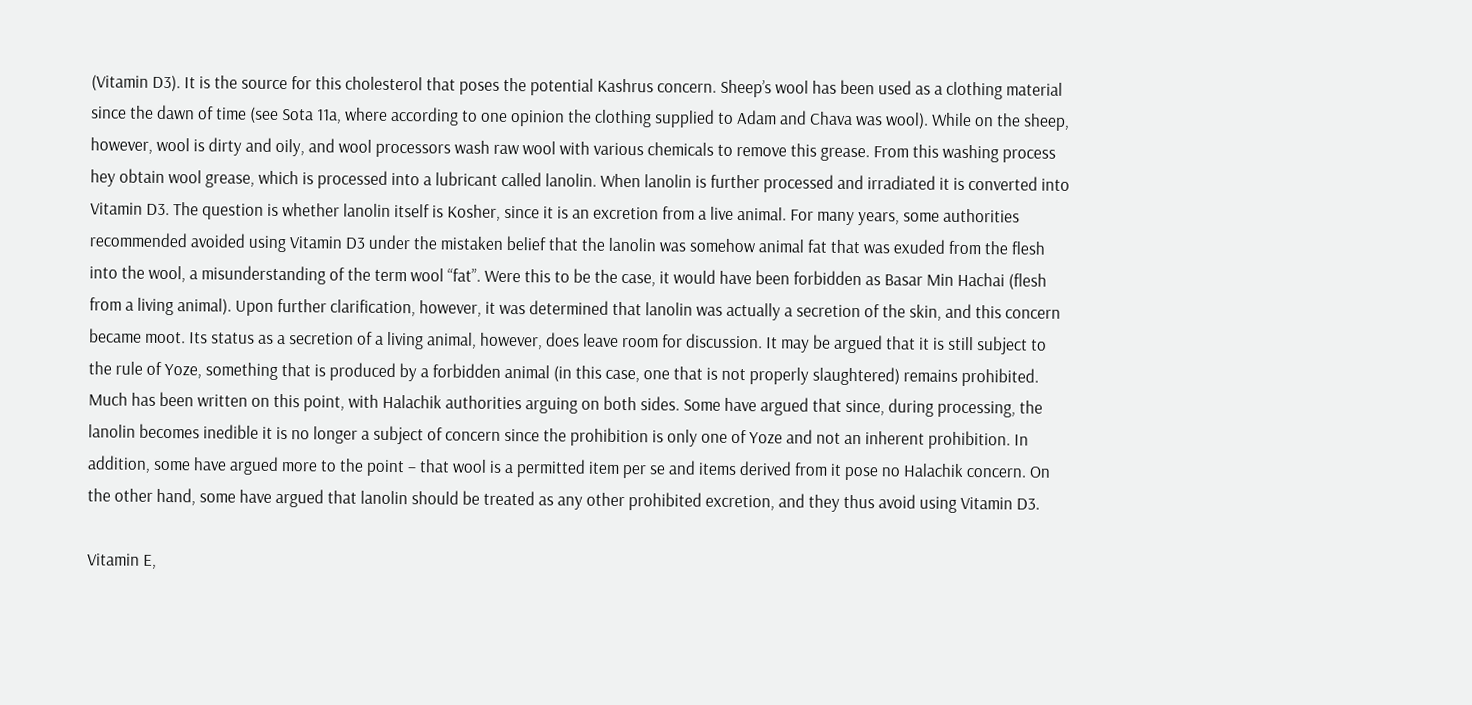(Vitamin D3). It is the source for this cholesterol that poses the potential Kashrus concern. Sheep’s wool has been used as a clothing material since the dawn of time (see Sota 11a, where according to one opinion the clothing supplied to Adam and Chava was wool). While on the sheep, however, wool is dirty and oily, and wool processors wash raw wool with various chemicals to remove this grease. From this washing process hey obtain wool grease, which is processed into a lubricant called lanolin. When lanolin is further processed and irradiated it is converted into Vitamin D3. The question is whether lanolin itself is Kosher, since it is an excretion from a live animal. For many years, some authorities recommended avoided using Vitamin D3 under the mistaken belief that the lanolin was somehow animal fat that was exuded from the flesh into the wool, a misunderstanding of the term wool “fat”. Were this to be the case, it would have been forbidden as Basar Min Hachai (flesh from a living animal). Upon further clarification, however, it was determined that lanolin was actually a secretion of the skin, and this concern became moot. Its status as a secretion of a living animal, however, does leave room for discussion. It may be argued that it is still subject to the rule of Yoze, something that is produced by a forbidden animal (in this case, one that is not properly slaughtered) remains prohibited. Much has been written on this point, with Halachik authorities arguing on both sides. Some have argued that since, during processing, the lanolin becomes inedible it is no longer a subject of concern since the prohibition is only one of Yoze and not an inherent prohibition. In addition, some have argued more to the point – that wool is a permitted item per se and items derived from it pose no Halachik concern. On the other hand, some have argued that lanolin should be treated as any other prohibited excretion, and they thus avoid using Vitamin D3.

Vitamin E,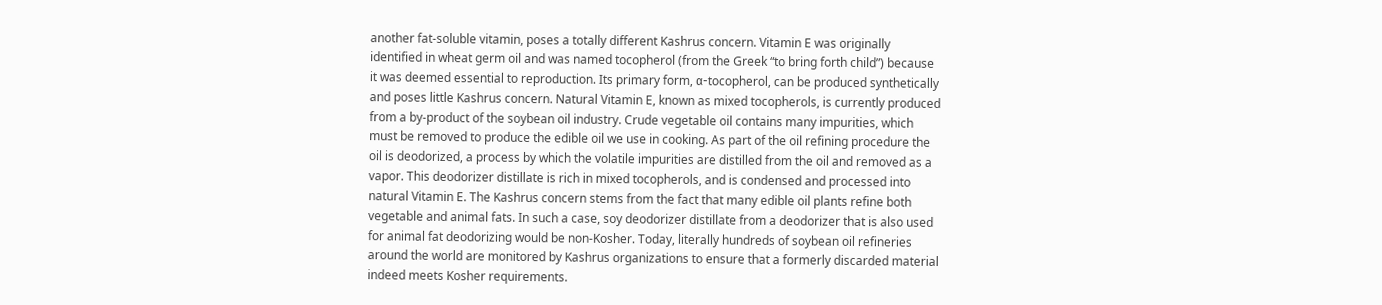another fat-soluble vitamin, poses a totally different Kashrus concern. Vitamin E was originally identified in wheat germ oil and was named tocopherol (from the Greek “to bring forth child”) because it was deemed essential to reproduction. Its primary form, α-tocopherol, can be produced synthetically and poses little Kashrus concern. Natural Vitamin E, known as mixed tocopherols, is currently produced from a by-product of the soybean oil industry. Crude vegetable oil contains many impurities, which must be removed to produce the edible oil we use in cooking. As part of the oil refining procedure the oil is deodorized, a process by which the volatile impurities are distilled from the oil and removed as a vapor. This deodorizer distillate is rich in mixed tocopherols, and is condensed and processed into natural Vitamin E. The Kashrus concern stems from the fact that many edible oil plants refine both vegetable and animal fats. In such a case, soy deodorizer distillate from a deodorizer that is also used for animal fat deodorizing would be non‑Kosher. Today, literally hundreds of soybean oil refineries around the world are monitored by Kashrus organizations to ensure that a formerly discarded material indeed meets Kosher requirements.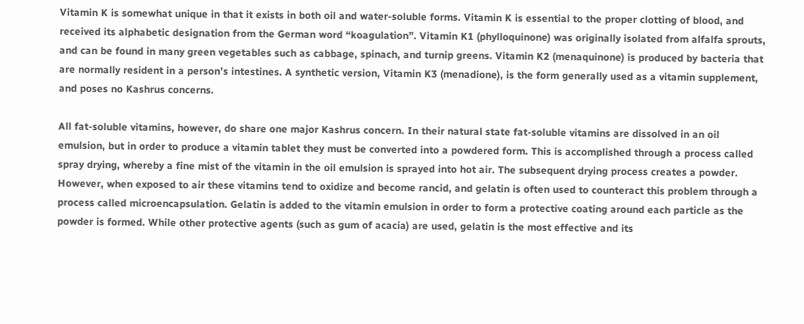Vitamin K is somewhat unique in that it exists in both oil and water-soluble forms. Vitamin K is essential to the proper clotting of blood, and received its alphabetic designation from the German word “koagulation”. Vitamin K1 (phylloquinone) was originally isolated from alfalfa sprouts, and can be found in many green vegetables such as cabbage, spinach, and turnip greens. Vitamin K2 (menaquinone) is produced by bacteria that are normally resident in a person’s intestines. A synthetic version, Vitamin K3 (menadione), is the form generally used as a vitamin supplement, and poses no Kashrus concerns.

All fat-soluble vitamins, however, do share one major Kashrus concern. In their natural state fat-soluble vitamins are dissolved in an oil emulsion, but in order to produce a vitamin tablet they must be converted into a powdered form. This is accomplished through a process called spray drying, whereby a fine mist of the vitamin in the oil emulsion is sprayed into hot air. The subsequent drying process creates a powder. However, when exposed to air these vitamins tend to oxidize and become rancid, and gelatin is often used to counteract this problem through a process called microencapsulation. Gelatin is added to the vitamin emulsion in order to form a protective coating around each particle as the powder is formed. While other protective agents (such as gum of acacia) are used, gelatin is the most effective and its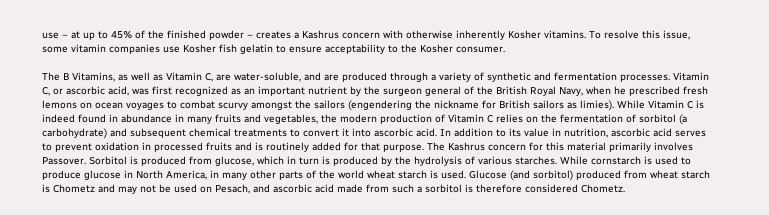use – at up to 45% of the finished powder – creates a Kashrus concern with otherwise inherently Kosher vitamins. To resolve this issue, some vitamin companies use Kosher fish gelatin to ensure acceptability to the Kosher consumer.

The B Vitamins, as well as Vitamin C, are water-soluble, and are produced through a variety of synthetic and fermentation processes. Vitamin C, or ascorbic acid, was first recognized as an important nutrient by the surgeon general of the British Royal Navy, when he prescribed fresh lemons on ocean voyages to combat scurvy amongst the sailors (engendering the nickname for British sailors as limies). While Vitamin C is indeed found in abundance in many fruits and vegetables, the modern production of Vitamin C relies on the fermentation of sorbitol (a carbohydrate) and subsequent chemical treatments to convert it into ascorbic acid. In addition to its value in nutrition, ascorbic acid serves to prevent oxidation in processed fruits and is routinely added for that purpose. The Kashrus concern for this material primarily involves Passover. Sorbitol is produced from glucose, which in turn is produced by the hydrolysis of various starches. While cornstarch is used to produce glucose in North America, in many other parts of the world wheat starch is used. Glucose (and sorbitol) produced from wheat starch is Chometz and may not be used on Pesach, and ascorbic acid made from such a sorbitol is therefore considered Chometz.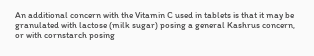An additional concern with the Vitamin C used in tablets is that it may be granulated with lactose (milk sugar) posing a general Kashrus concern, or with cornstarch posing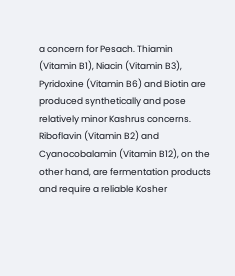a concern for Pesach. Thiamin (Vitamin B1), Niacin (Vitamin B3), Pyridoxine (Vitamin B6) and Biotin are produced synthetically and pose relatively minor Kashrus concerns. Riboflavin (Vitamin B2) and Cyanocobalamin (Vitamin B12), on the other hand, are fermentation products and require a reliable Kosher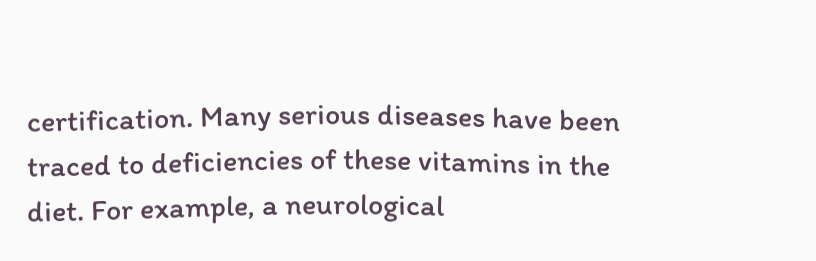certification. Many serious diseases have been traced to deficiencies of these vitamins in the diet. For example, a neurological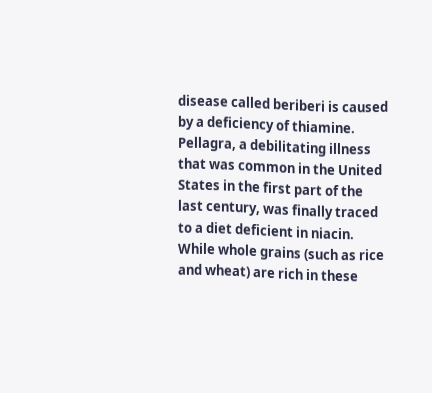disease called beriberi is caused by a deficiency of thiamine. Pellagra, a debilitating illness that was common in the United States in the first part of the last century, was finally traced to a diet deficient in niacin. While whole grains (such as rice and wheat) are rich in these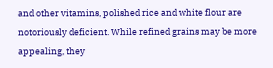and other vitamins, polished rice and white flour are notoriously deficient. While refined grains may be more appealing, they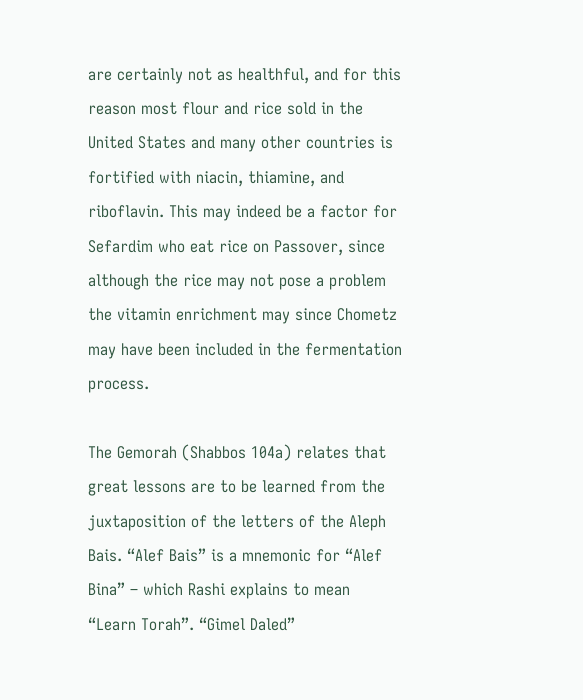are certainly not as healthful, and for this reason most flour and rice sold in the United States and many other countries is fortified with niacin, thiamine, and riboflavin. This may indeed be a factor for Sefardim who eat rice on Passover, since although the rice may not pose a problem the vitamin enrichment may since Chometz may have been included in the fermentation process.

The Gemorah (Shabbos 104a) relates that great lessons are to be learned from the juxtaposition of the letters of the Aleph Bais. “Alef Bais” is a mnemonic for “Alef Bina” – which Rashi explains to mean “Learn Torah”. “Gimel Daled”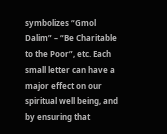symbolizes “Gmol Dalim” – “Be Charitable to the Poor”, etc. Each small letter can have a major effect on our spiritual well being, and by ensuring that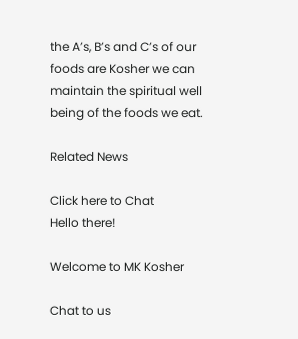the A’s, B’s and C’s of our foods are Kosher we can maintain the spiritual well being of the foods we eat.

Related News

Click here to Chat
Hello there!

Welcome to MK Kosher

Chat to us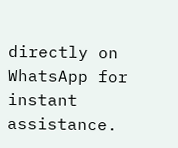directly on WhatsApp for instant assistance.